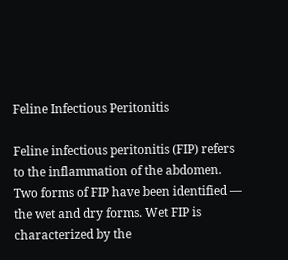Feline Infectious Peritonitis

Feline infectious peritonitis (FIP) refers to the inflammation of the abdomen. Two forms of FIP have been identified — the wet and dry forms. Wet FIP is characterized by the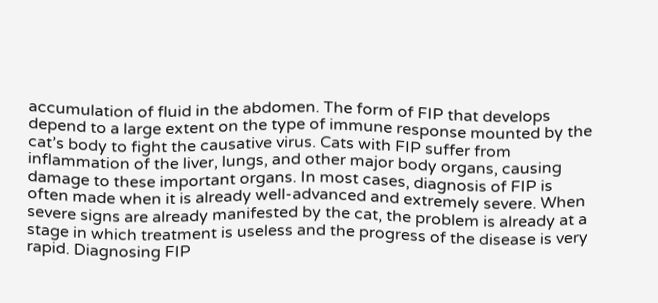accumulation of fluid in the abdomen. The form of FIP that develops depend to a large extent on the type of immune response mounted by the cat’s body to fight the causative virus. Cats with FIP suffer from inflammation of the liver, lungs, and other major body organs, causing damage to these important organs. In most cases, diagnosis of FIP is often made when it is already well-advanced and extremely severe. When severe signs are already manifested by the cat, the problem is already at a stage in which treatment is useless and the progress of the disease is very rapid. Diagnosing FIP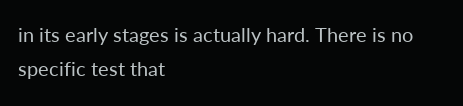in its early stages is actually hard. There is no specific test that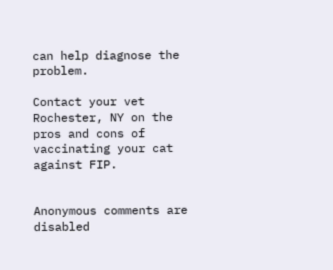can help diagnose the problem.

Contact your vet Rochester, NY on the pros and cons of vaccinating your cat against FIP.


Anonymous comments are disabled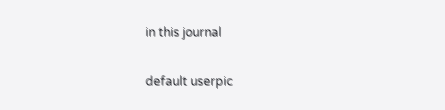in this journal

default userpic